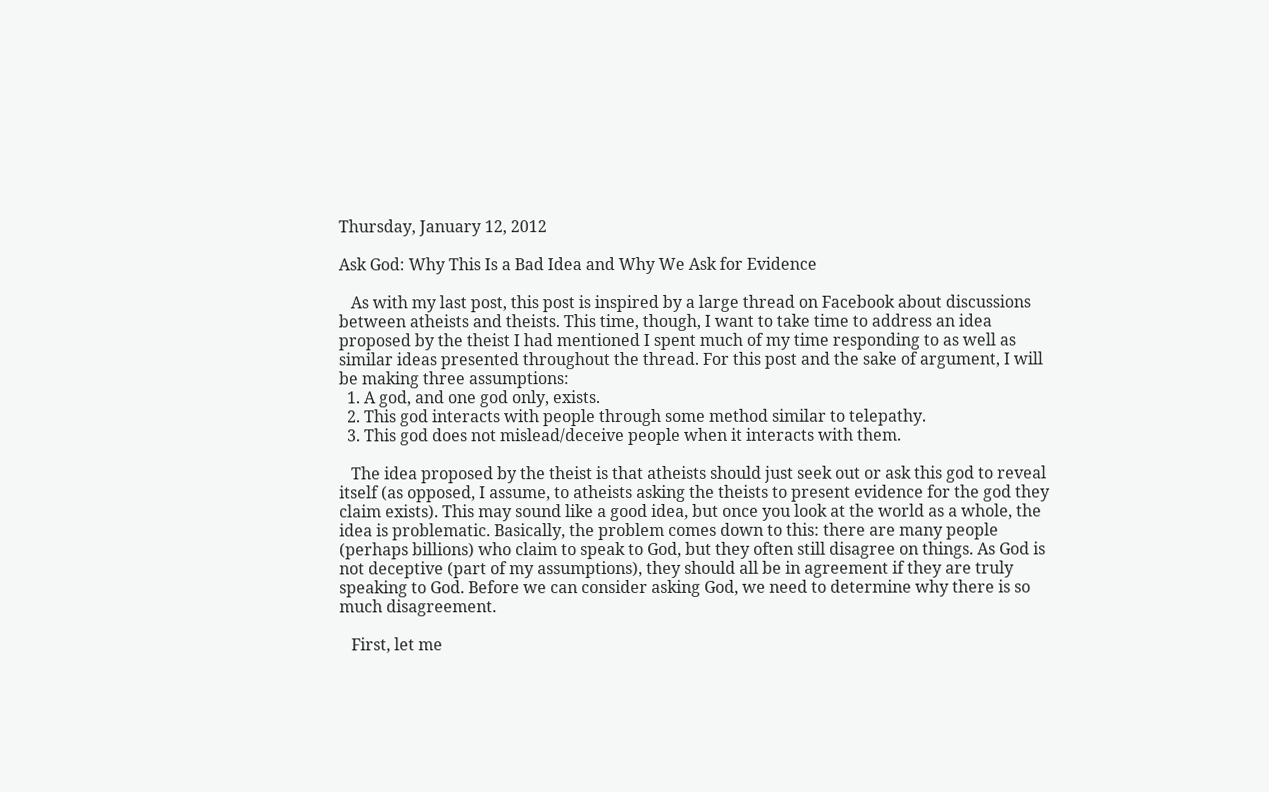Thursday, January 12, 2012

Ask God: Why This Is a Bad Idea and Why We Ask for Evidence

   As with my last post, this post is inspired by a large thread on Facebook about discussions between atheists and theists. This time, though, I want to take time to address an idea proposed by the theist I had mentioned I spent much of my time responding to as well as similar ideas presented throughout the thread. For this post and the sake of argument, I will be making three assumptions:
  1. A god, and one god only, exists.
  2. This god interacts with people through some method similar to telepathy.
  3. This god does not mislead/deceive people when it interacts with them.

   The idea proposed by the theist is that atheists should just seek out or ask this god to reveal itself (as opposed, I assume, to atheists asking the theists to present evidence for the god they claim exists). This may sound like a good idea, but once you look at the world as a whole, the idea is problematic. Basically, the problem comes down to this: there are many people (perhaps billions) who claim to speak to God, but they often still disagree on things. As God is not deceptive (part of my assumptions), they should all be in agreement if they are truly speaking to God. Before we can consider asking God, we need to determine why there is so much disagreement.

   First, let me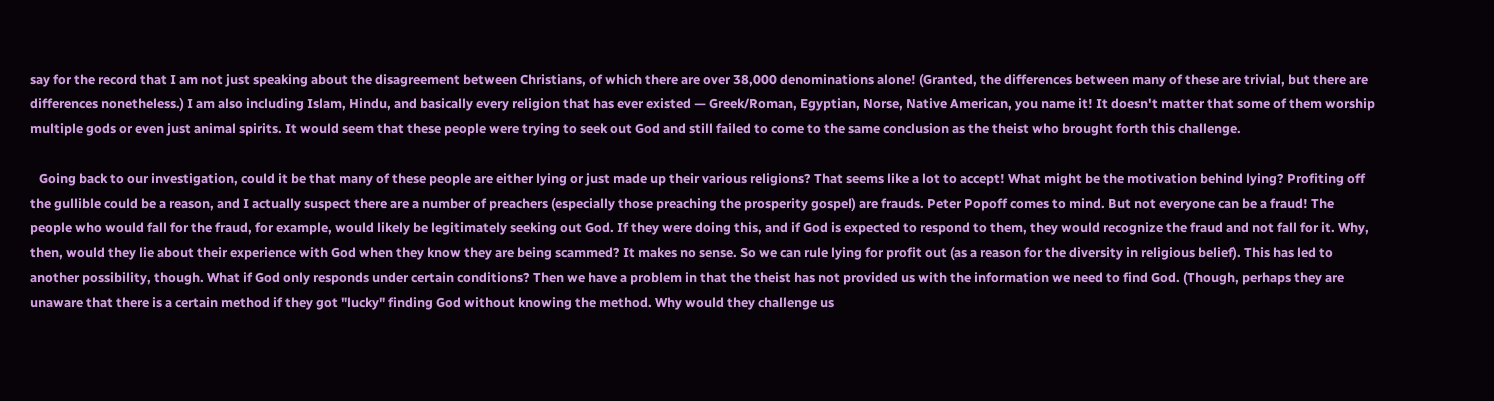say for the record that I am not just speaking about the disagreement between Christians, of which there are over 38,000 denominations alone! (Granted, the differences between many of these are trivial, but there are differences nonetheless.) I am also including Islam, Hindu, and basically every religion that has ever existed — Greek/Roman, Egyptian, Norse, Native American, you name it! It doesn't matter that some of them worship multiple gods or even just animal spirits. It would seem that these people were trying to seek out God and still failed to come to the same conclusion as the theist who brought forth this challenge.

   Going back to our investigation, could it be that many of these people are either lying or just made up their various religions? That seems like a lot to accept! What might be the motivation behind lying? Profiting off the gullible could be a reason, and I actually suspect there are a number of preachers (especially those preaching the prosperity gospel) are frauds. Peter Popoff comes to mind. But not everyone can be a fraud! The people who would fall for the fraud, for example, would likely be legitimately seeking out God. If they were doing this, and if God is expected to respond to them, they would recognize the fraud and not fall for it. Why, then, would they lie about their experience with God when they know they are being scammed? It makes no sense. So we can rule lying for profit out (as a reason for the diversity in religious belief). This has led to another possibility, though. What if God only responds under certain conditions? Then we have a problem in that the theist has not provided us with the information we need to find God. (Though, perhaps they are unaware that there is a certain method if they got "lucky" finding God without knowing the method. Why would they challenge us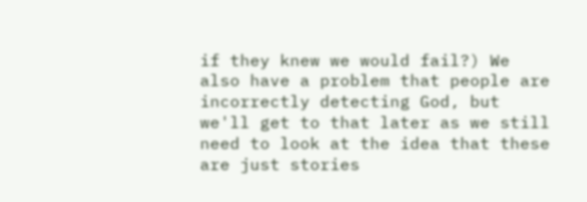if they knew we would fail?) We also have a problem that people are incorrectly detecting God, but we'll get to that later as we still need to look at the idea that these are just stories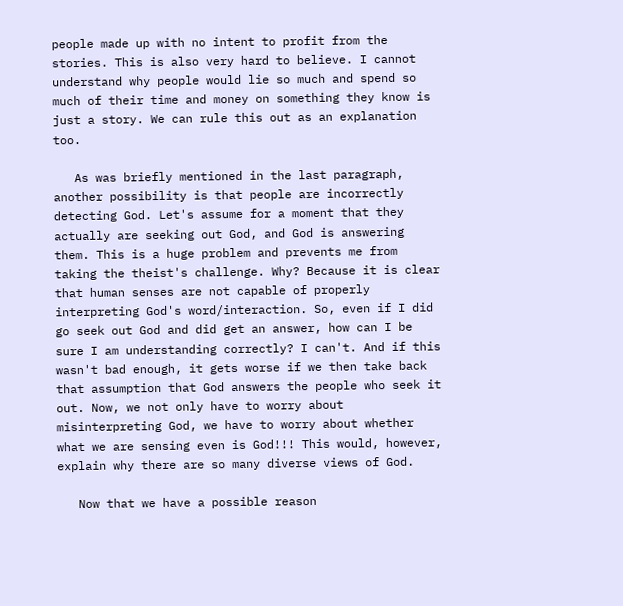people made up with no intent to profit from the stories. This is also very hard to believe. I cannot understand why people would lie so much and spend so much of their time and money on something they know is just a story. We can rule this out as an explanation too.

   As was briefly mentioned in the last paragraph, another possibility is that people are incorrectly detecting God. Let's assume for a moment that they actually are seeking out God, and God is answering them. This is a huge problem and prevents me from taking the theist's challenge. Why? Because it is clear that human senses are not capable of properly interpreting God's word/interaction. So, even if I did go seek out God and did get an answer, how can I be sure I am understanding correctly? I can't. And if this wasn't bad enough, it gets worse if we then take back that assumption that God answers the people who seek it out. Now, we not only have to worry about misinterpreting God, we have to worry about whether what we are sensing even is God!!! This would, however, explain why there are so many diverse views of God.

   Now that we have a possible reason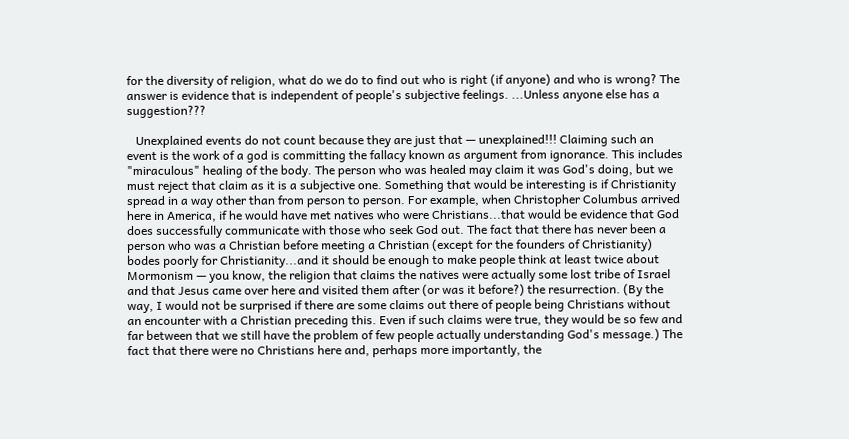for the diversity of religion, what do we do to find out who is right (if anyone) and who is wrong? The answer is evidence that is independent of people's subjective feelings. ...Unless anyone else has a suggestion???

   Unexplained events do not count because they are just that — unexplained!!! Claiming such an event is the work of a god is committing the fallacy known as argument from ignorance. This includes "miraculous" healing of the body. The person who was healed may claim it was God's doing, but we must reject that claim as it is a subjective one. Something that would be interesting is if Christianity spread in a way other than from person to person. For example, when Christopher Columbus arrived here in America, if he would have met natives who were Christians...that would be evidence that God does successfully communicate with those who seek God out. The fact that there has never been a person who was a Christian before meeting a Christian (except for the founders of Christianity) bodes poorly for Christianity...and it should be enough to make people think at least twice about Mormonism — you know, the religion that claims the natives were actually some lost tribe of Israel and that Jesus came over here and visited them after (or was it before?) the resurrection. (By the way, I would not be surprised if there are some claims out there of people being Christians without an encounter with a Christian preceding this. Even if such claims were true, they would be so few and far between that we still have the problem of few people actually understanding God's message.) The fact that there were no Christians here and, perhaps more importantly, the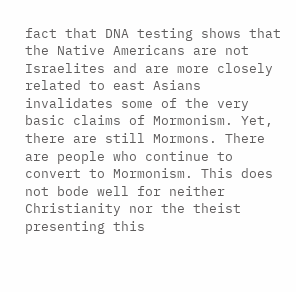fact that DNA testing shows that the Native Americans are not Israelites and are more closely related to east Asians invalidates some of the very basic claims of Mormonism. Yet, there are still Mormons. There are people who continue to convert to Mormonism. This does not bode well for neither Christianity nor the theist presenting this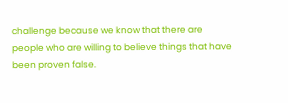challenge because we know that there are people who are willing to believe things that have been proven false.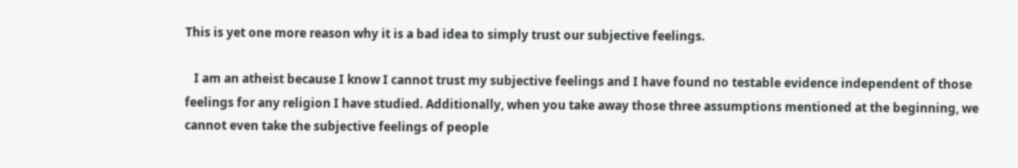This is yet one more reason why it is a bad idea to simply trust our subjective feelings.

   I am an atheist because I know I cannot trust my subjective feelings and I have found no testable evidence independent of those feelings for any religion I have studied. Additionally, when you take away those three assumptions mentioned at the beginning, we cannot even take the subjective feelings of people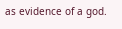as evidence of a god.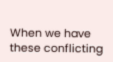When we have these conflicting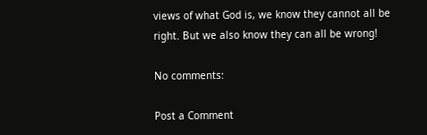views of what God is, we know they cannot all be right. But we also know they can all be wrong!

No comments:

Post a Comment